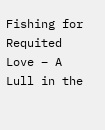Fishing for Requited Love – A Lull in the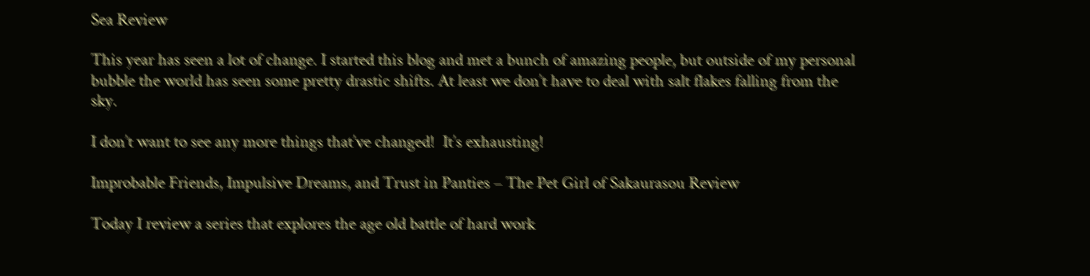Sea Review

This year has seen a lot of change. I started this blog and met a bunch of amazing people, but outside of my personal bubble the world has seen some pretty drastic shifts. At least we don’t have to deal with salt flakes falling from the sky.

I don’t want to see any more things that’ve changed!  It’s exhausting!

Improbable Friends, Impulsive Dreams, and Trust in Panties – The Pet Girl of Sakaurasou Review

Today I review a series that explores the age old battle of hard work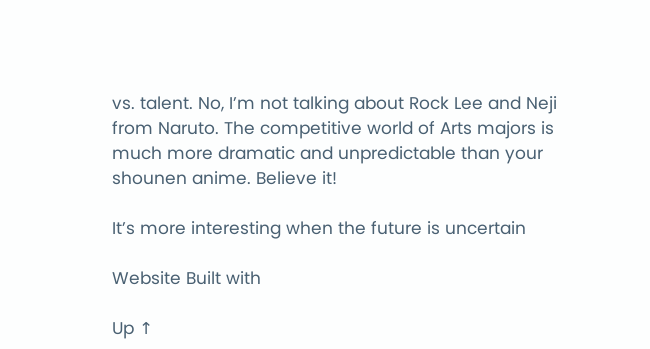vs. talent. No, I’m not talking about Rock Lee and Neji from Naruto. The competitive world of Arts majors is much more dramatic and unpredictable than your shounen anime. Believe it!

It’s more interesting when the future is uncertain

Website Built with

Up ↑